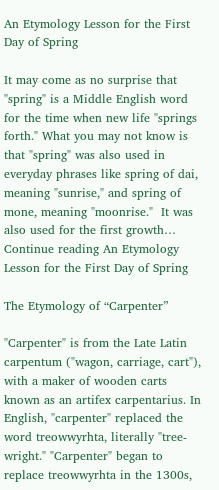An Etymology Lesson for the First Day of Spring

It may come as no surprise that "spring" is a Middle English word for the time when new life "springs forth." What you may not know is that "spring" was also used in everyday phrases like spring of dai, meaning "sunrise," and spring of mone, meaning "moonrise."  It was also used for the first growth… Continue reading An Etymology Lesson for the First Day of Spring

The Etymology of “Carpenter”

"Carpenter" is from the Late Latin carpentum ("wagon, carriage, cart"), with a maker of wooden carts known as an artifex carpentarius. In English, "carpenter" replaced the word treowwyrhta, literally "tree-wright." "Carpenter" began to replace treowwyrhta in the 1300s,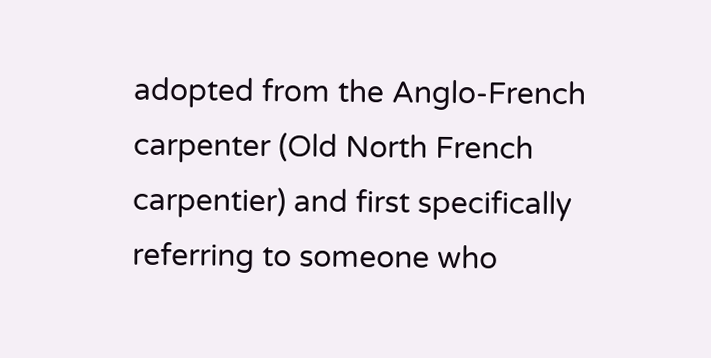adopted from the Anglo-French carpenter (Old North French carpentier) and first specifically referring to someone who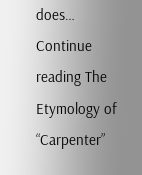does… Continue reading The Etymology of “Carpenter”